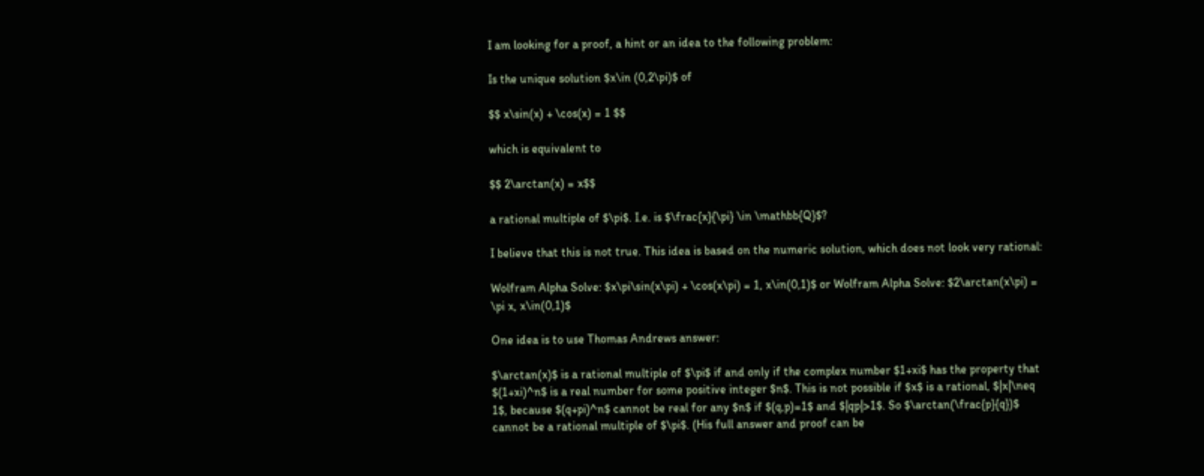I am looking for a proof, a hint or an idea to the following problem:

Is the unique solution $x\in (0,2\pi)$ of

$$ x\sin(x) + \cos(x) = 1 $$

which is equivalent to

$$ 2\arctan(x) = x$$

a rational multiple of $\pi$. I.e. is $\frac{x}{\pi} \in \mathbb{Q}$?

I believe that this is not true. This idea is based on the numeric solution, which does not look very rational:

Wolfram Alpha Solve: $x\pi\sin(x\pi) + \cos(x\pi) = 1, x\in(0,1)$ or Wolfram Alpha Solve: $2\arctan(x\pi) = \pi x, x\in(0,1)$

One idea is to use Thomas Andrews answer:

$\arctan(x)$ is a rational multiple of $\pi$ if and only if the complex number $1+xi$ has the property that $(1+xi)^n$ is a real number for some positive integer $n$. This is not possible if $x$ is a rational, $|x|\neq 1$, because $(q+pi)^n$ cannot be real for any $n$ if $(q,p)=1$ and $|qp|>1$. So $\arctan(\frac{p}{q})$ cannot be a rational multiple of $\pi$. (His full answer and proof can be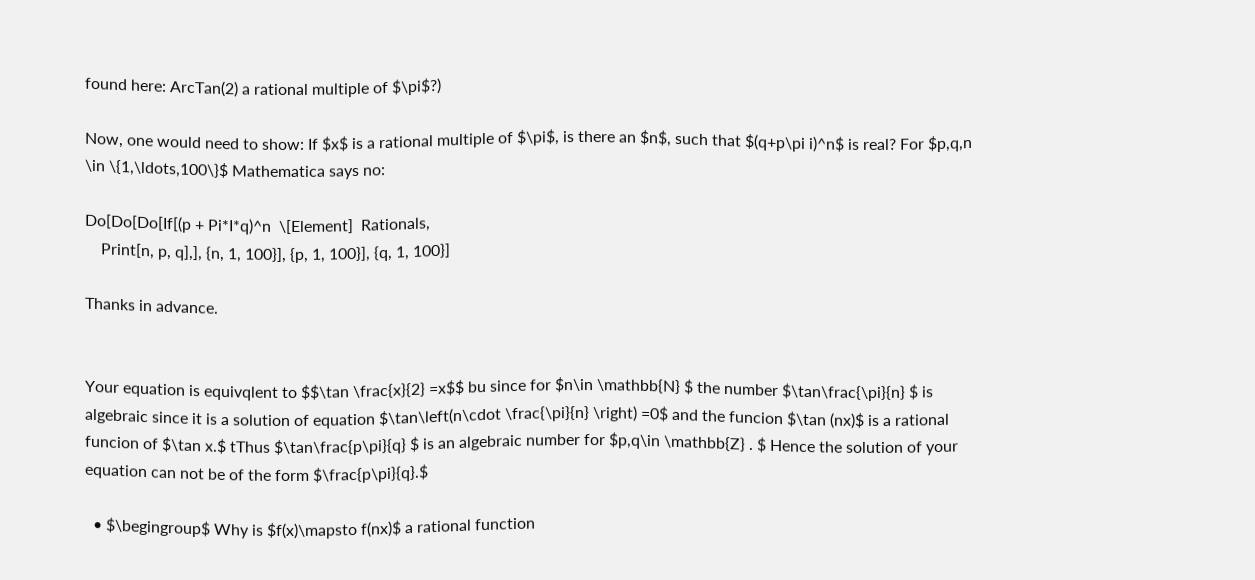found here: ArcTan(2) a rational multiple of $\pi$?)

Now, one would need to show: If $x$ is a rational multiple of $\pi$, is there an $n$, such that $(q+p\pi i)^n$ is real? For $p,q,n \in \{1,\ldots,100\}$ Mathematica says no:

Do[Do[Do[If[(p + Pi*I*q)^n  \[Element]  Rationals,
    Print[n, p, q],], {n, 1, 100}], {p, 1, 100}], {q, 1, 100}]

Thanks in advance.


Your equation is equivqlent to $$\tan \frac{x}{2} =x$$ bu since for $n\in \mathbb{N} $ the number $\tan\frac{\pi}{n} $ is algebraic since it is a solution of equation $\tan\left(n\cdot \frac{\pi}{n} \right) =0$ and the funcion $\tan (nx)$ is a rational funcion of $\tan x.$ tThus $\tan\frac{p\pi}{q} $ is an algebraic number for $p,q\in \mathbb{Z} . $ Hence the solution of your equation can not be of the form $\frac{p\pi}{q}.$

  • $\begingroup$ Why is $f(x)\mapsto f(nx)$ a rational function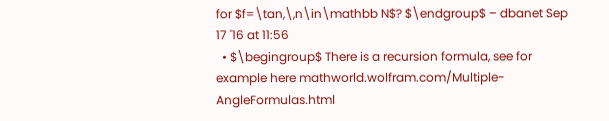for $f=\tan,\,n\in\mathbb N$? $\endgroup$ – dbanet Sep 17 '16 at 11:56
  • $\begingroup$ There is a recursion formula, see for example here mathworld.wolfram.com/Multiple-AngleFormulas.html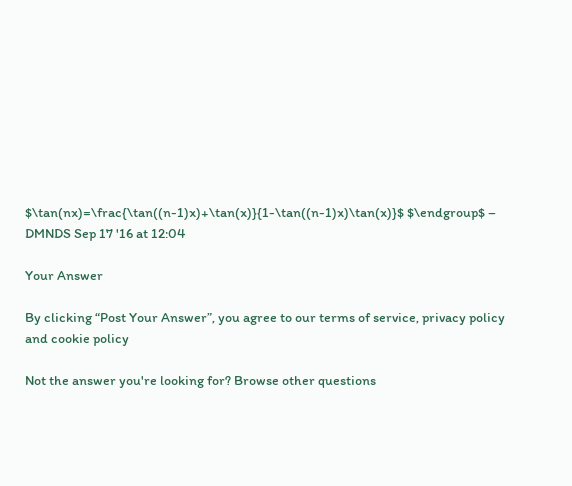$\tan(nx)=\frac{\tan((n-1)x)+\tan(x)}{1-\tan((n-1)x)\tan(x)}$ $\endgroup$ – DMNDS Sep 17 '16 at 12:04

Your Answer

By clicking “Post Your Answer”, you agree to our terms of service, privacy policy and cookie policy

Not the answer you're looking for? Browse other questions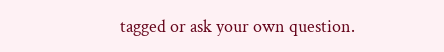tagged or ask your own question.